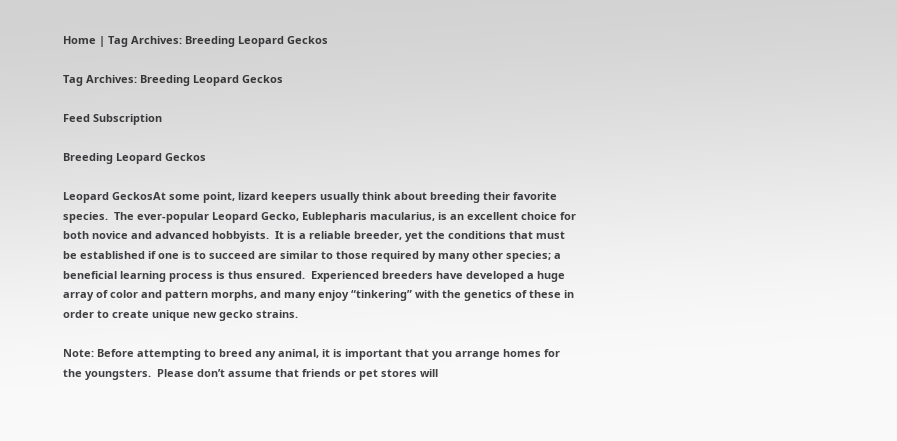Home | Tag Archives: Breeding Leopard Geckos

Tag Archives: Breeding Leopard Geckos

Feed Subscription

Breeding Leopard Geckos

Leopard GeckosAt some point, lizard keepers usually think about breeding their favorite species.  The ever-popular Leopard Gecko, Eublepharis macularius, is an excellent choice for both novice and advanced hobbyists.  It is a reliable breeder, yet the conditions that must be established if one is to succeed are similar to those required by many other species; a beneficial learning process is thus ensured.  Experienced breeders have developed a huge array of color and pattern morphs, and many enjoy “tinkering” with the genetics of these in order to create unique new gecko strains.

Note: Before attempting to breed any animal, it is important that you arrange homes for the youngsters.  Please don’t assume that friends or pet stores will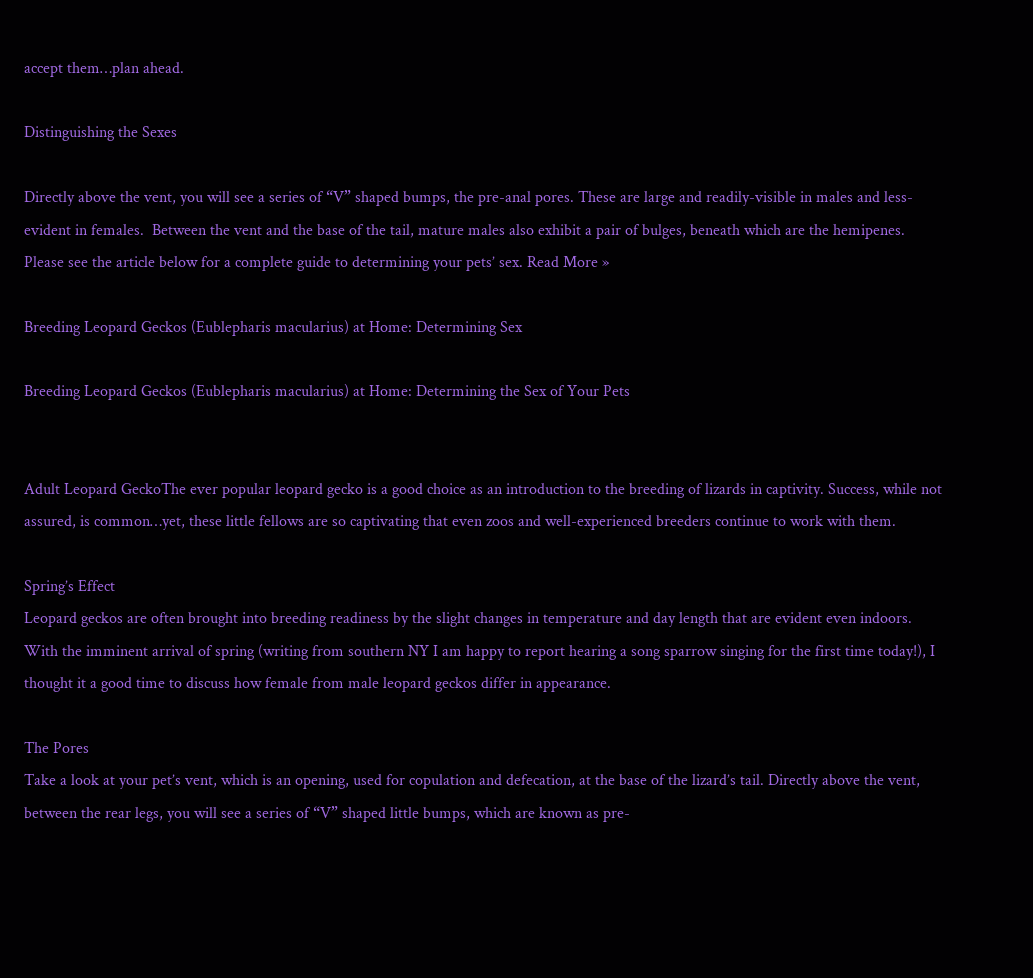accept them…plan ahead.

Distinguishing the Sexes

Directly above the vent, you will see a series of “V” shaped bumps, the pre-anal pores. These are large and readily-visible in males and less-evident in females.  Between the vent and the base of the tail, mature males also exhibit a pair of bulges, beneath which are the hemipenes.  Please see the article below for a complete guide to determining your pets’ sex. Read More »

Breeding Leopard Geckos (Eublepharis macularius) at Home: Determining Sex

Breeding Leopard Geckos (Eublepharis macularius) at Home: Determining the Sex of Your Pets


Adult Leopard GeckoThe ever popular leopard gecko is a good choice as an introduction to the breeding of lizards in captivity. Success, while not assured, is common…yet, these little fellows are so captivating that even zoos and well-experienced breeders continue to work with them.

Spring’s Effect
Leopard geckos are often brought into breeding readiness by the slight changes in temperature and day length that are evident even indoors. With the imminent arrival of spring (writing from southern NY I am happy to report hearing a song sparrow singing for the first time today!), I thought it a good time to discuss how female from male leopard geckos differ in appearance.

The Pores
Take a look at your pet’s vent, which is an opening, used for copulation and defecation, at the base of the lizard’s tail. Directly above the vent, between the rear legs, you will see a series of “V” shaped little bumps, which are known as pre-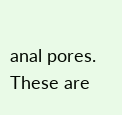anal pores. These are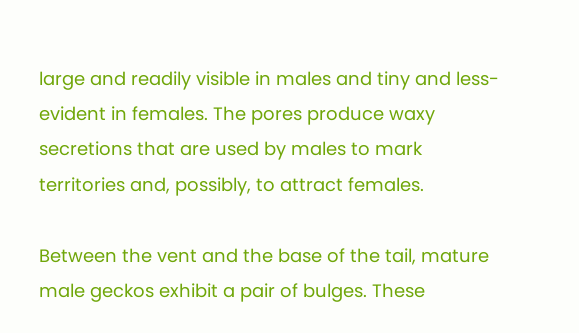large and readily visible in males and tiny and less-evident in females. The pores produce waxy secretions that are used by males to mark territories and, possibly, to attract females.

Between the vent and the base of the tail, mature male geckos exhibit a pair of bulges. These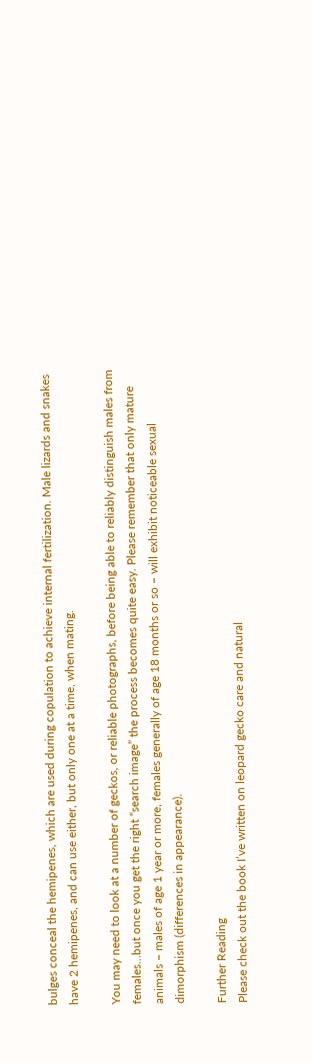bulges conceal the hemipenes, which are used during copulation to achieve internal fertilization. Male lizards and snakes have 2 hemipenes, and can use either, but only one at a time, when mating.

You may need to look at a number of geckos, or reliable photographs, before being able to reliably distinguish males from females…but once you get the right “search image” the process becomes quite easy. Please remember that only mature animals – males of age 1 year or more, females generally of age 18 months or so – will exhibit noticeable sexual dimorphism (differences in appearance).

Further Reading
Please check out the book I’ve written on leopard gecko care and natural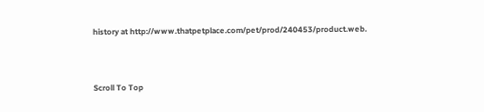history at http://www.thatpetplace.com/pet/prod/240453/product.web.



Scroll To Top